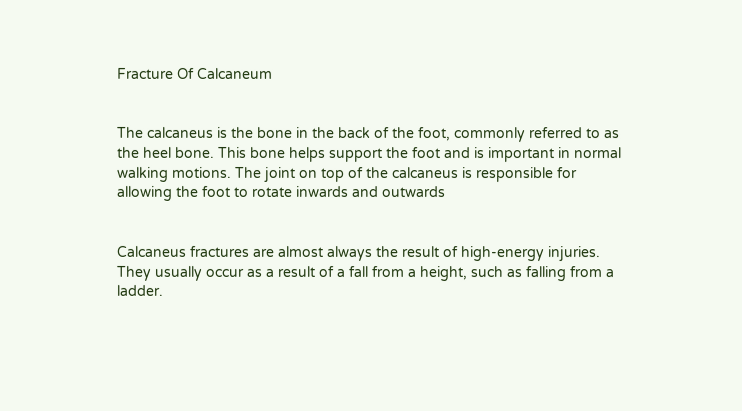Fracture Of Calcaneum


The calcaneus is the bone in the back of the foot, commonly referred to as the heel bone. This bone helps support the foot and is important in normal walking motions. The joint on top of the calcaneus is responsible for allowing the foot to rotate inwards and outwards


Calcaneus fractures are almost always the result of high-energy injuries. They usually occur as a result of a fall from a height, such as falling from a ladder.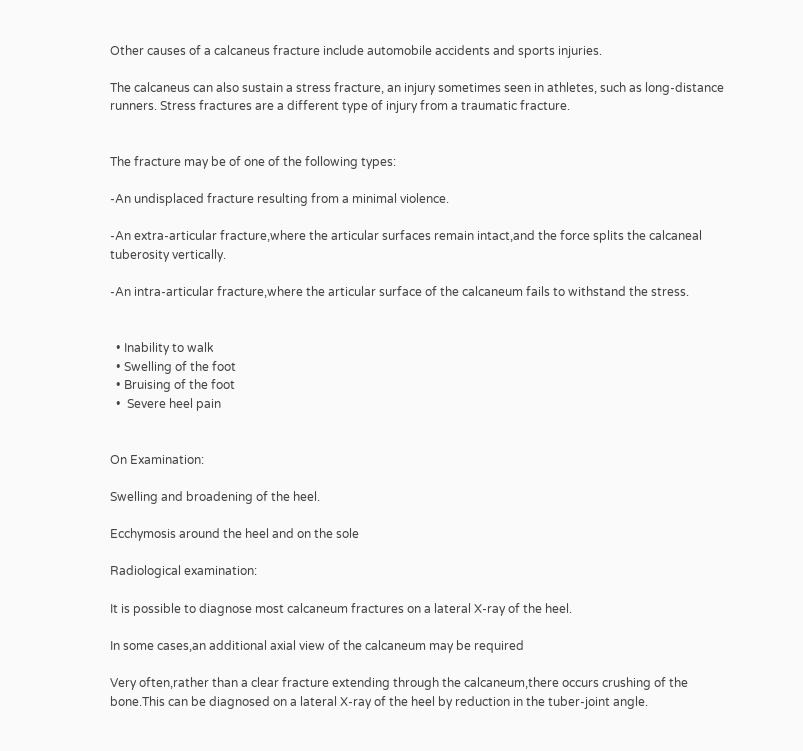Other causes of a calcaneus fracture include automobile accidents and sports injuries.

The calcaneus can also sustain a stress fracture, an injury sometimes seen in athletes, such as long-distance runners. Stress fractures are a different type of injury from a traumatic fracture.


The fracture may be of one of the following types:

-An undisplaced fracture resulting from a minimal violence.

-An extra-articular fracture,where the articular surfaces remain intact,and the force splits the calcaneal tuberosity vertically.

-An intra-articular fracture,where the articular surface of the calcaneum fails to withstand the stress.


  • Inability to walk
  • Swelling of the foot
  • Bruising of the foot
  •  Severe heel pain


On Examination:

Swelling and broadening of the heel.

Ecchymosis around the heel and on the sole

Radiological examination:

It is possible to diagnose most calcaneum fractures on a lateral X-ray of the heel.

In some cases,an additional axial view of the calcaneum may be required

Very often,rather than a clear fracture extending through the calcaneum,there occurs crushing of the bone.This can be diagnosed on a lateral X-ray of the heel by reduction in the tuber-joint angle.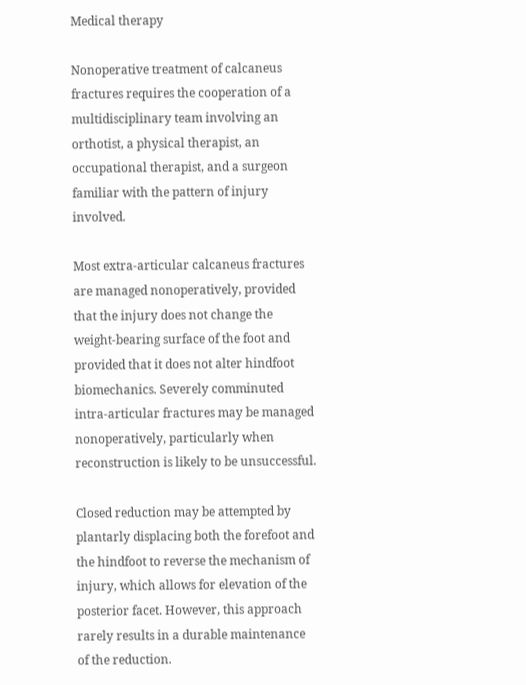Medical therapy

Nonoperative treatment of calcaneus fractures requires the cooperation of a multidisciplinary team involving an orthotist, a physical therapist, an occupational therapist, and a surgeon familiar with the pattern of injury involved.

Most extra-articular calcaneus fractures are managed nonoperatively, provided that the injury does not change the weight-bearing surface of the foot and provided that it does not alter hindfoot biomechanics. Severely comminuted intra-articular fractures may be managed nonoperatively, particularly when reconstruction is likely to be unsuccessful.

Closed reduction may be attempted by plantarly displacing both the forefoot and the hindfoot to reverse the mechanism of injury, which allows for elevation of the posterior facet. However, this approach rarely results in a durable maintenance of the reduction.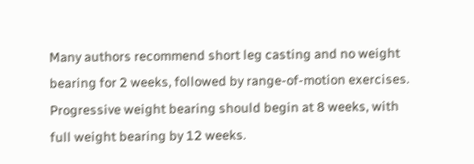Many authors recommend short leg casting and no weight bearing for 2 weeks, followed by range-of-motion exercises. Progressive weight bearing should begin at 8 weeks, with full weight bearing by 12 weeks.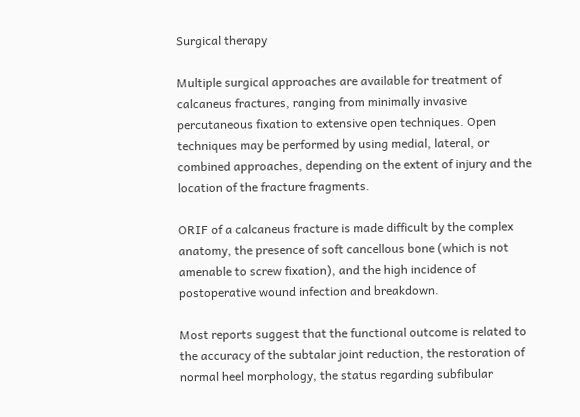Surgical therapy

Multiple surgical approaches are available for treatment of calcaneus fractures, ranging from minimally invasive percutaneous fixation to extensive open techniques. Open techniques may be performed by using medial, lateral, or combined approaches, depending on the extent of injury and the location of the fracture fragments.

ORIF of a calcaneus fracture is made difficult by the complex anatomy, the presence of soft cancellous bone (which is not amenable to screw fixation), and the high incidence of postoperative wound infection and breakdown.

Most reports suggest that the functional outcome is related to the accuracy of the subtalar joint reduction, the restoration of normal heel morphology, the status regarding subfibular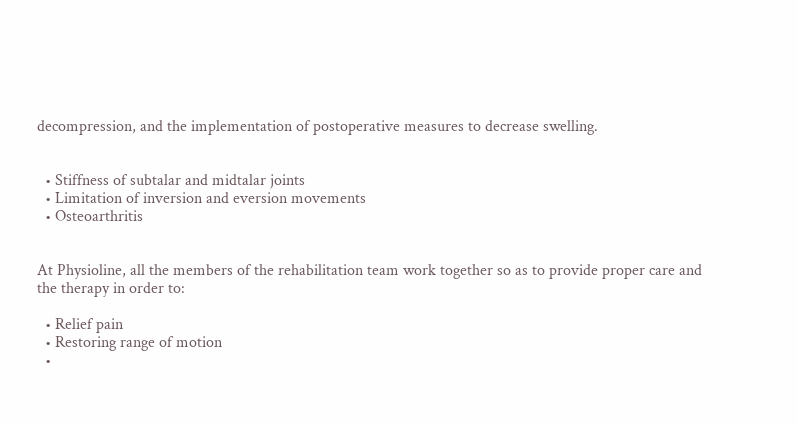decompression, and the implementation of postoperative measures to decrease swelling.


  • Stiffness of subtalar and midtalar joints
  • Limitation of inversion and eversion movements
  • Osteoarthritis


At Physioline, all the members of the rehabilitation team work together so as to provide proper care and the therapy in order to:

  • Relief pain
  • Restoring range of motion
  •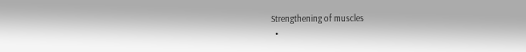Strengthening of muscles
  •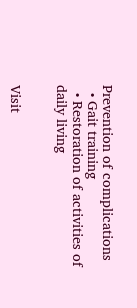Prevention of complications
  • Gait training
  • Restoration of activities of daily living


Visit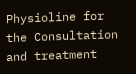Physioline for the Consultation and treatment